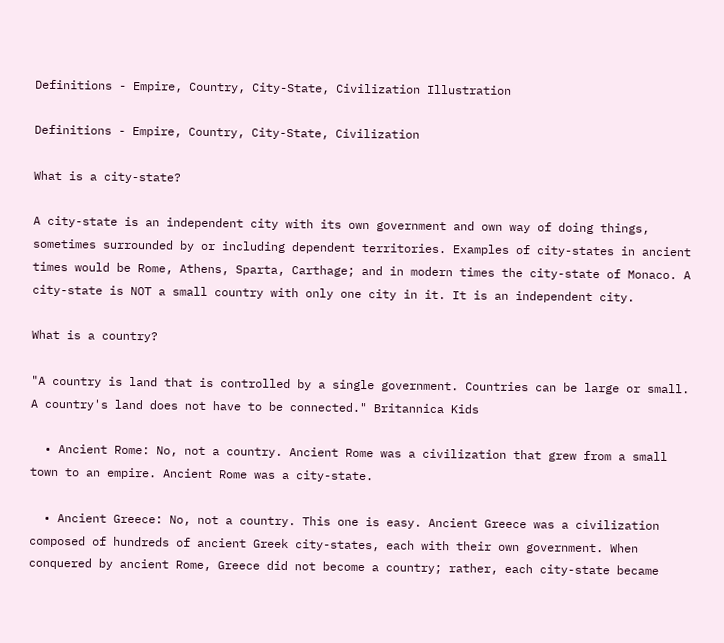Definitions - Empire, Country, City-State, Civilization Illustration

Definitions - Empire, Country, City-State, Civilization

What is a city-state?

A city-state is an independent city with its own government and own way of doing things, sometimes surrounded by or including dependent territories. Examples of city-states in ancient times would be Rome, Athens, Sparta, Carthage; and in modern times the city-state of Monaco. A city-state is NOT a small country with only one city in it. It is an independent city.

What is a country?

"A country is land that is controlled by a single government. Countries can be large or small. A country's land does not have to be connected." Britannica Kids

  • Ancient Rome: No, not a country. Ancient Rome was a civilization that grew from a small town to an empire. Ancient Rome was a city-state.

  • Ancient Greece: No, not a country. This one is easy. Ancient Greece was a civilization composed of hundreds of ancient Greek city-states, each with their own government. When conquered by ancient Rome, Greece did not become a country; rather, each city-state became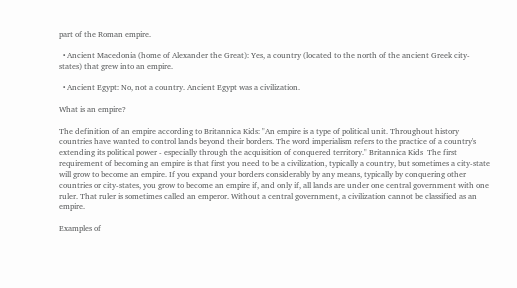part of the Roman empire.

  • Ancient Macedonia (home of Alexander the Great): Yes, a country (located to the north of the ancient Greek city-states) that grew into an empire.

  • Ancient Egypt: No, not a country. Ancient Egypt was a civilization.

What is an empire?

The definition of an empire according to Britannica Kids: "An empire is a type of political unit. Throughout history countries have wanted to control lands beyond their borders. The word imperialism refers to the practice of a country's extending its political power - especially through the acquisition of conquered territory." Britannica Kids  The first requirement of becoming an empire is that first you need to be a civilization, typically a country, but sometimes a city-state will grow to become an empire. If you expand your borders considerably by any means, typically by conquering other countries or city-states, you grow to become an empire if, and only if, all lands are under one central government with one ruler. That ruler is sometimes called an emperor. Without a central government, a civilization cannot be classified as an empire.

Examples of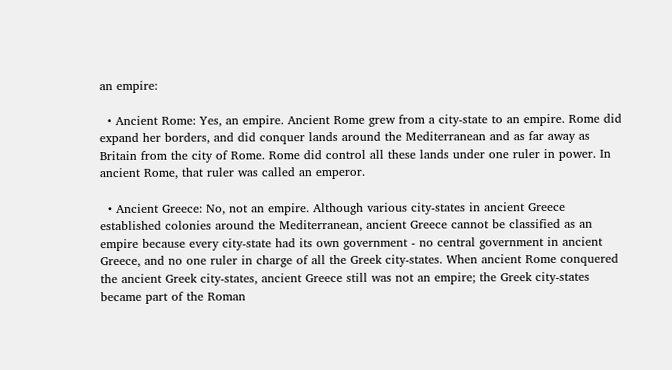an empire:

  • Ancient Rome: Yes, an empire. Ancient Rome grew from a city-state to an empire. Rome did expand her borders, and did conquer lands around the Mediterranean and as far away as Britain from the city of Rome. Rome did control all these lands under one ruler in power. In ancient Rome, that ruler was called an emperor.

  • Ancient Greece: No, not an empire. Although various city-states in ancient Greece established colonies around the Mediterranean, ancient Greece cannot be classified as an empire because every city-state had its own government - no central government in ancient Greece, and no one ruler in charge of all the Greek city-states. When ancient Rome conquered the ancient Greek city-states, ancient Greece still was not an empire; the Greek city-states became part of the Roman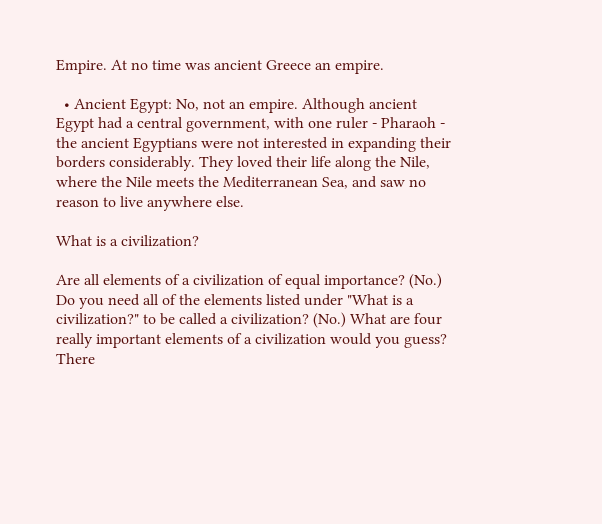Empire. At no time was ancient Greece an empire.

  • Ancient Egypt: No, not an empire. Although ancient Egypt had a central government, with one ruler - Pharaoh - the ancient Egyptians were not interested in expanding their borders considerably. They loved their life along the Nile, where the Nile meets the Mediterranean Sea, and saw no reason to live anywhere else.

What is a civilization?

Are all elements of a civilization of equal importance? (No.) Do you need all of the elements listed under "What is a civilization?" to be called a civilization? (No.) What are four really important elements of a civilization would you guess? There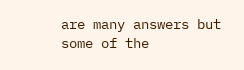are many answers but some of the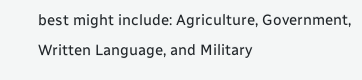best might include: Agriculture, Government, Written Language, and Military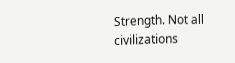Strength. Not all civilizations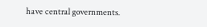have central governments.